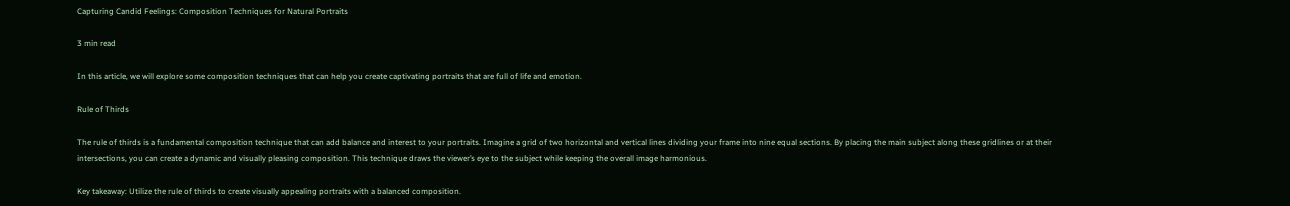Capturing Candid Feelings: Composition Techniques for Natural Portraits

3 min read

In this article, we will explore some composition techniques that can help you create captivating portraits that are full of life and emotion.

Rule of Thirds

The rule of thirds is a fundamental composition technique that can add balance and interest to your portraits. Imagine a grid of two horizontal and vertical lines dividing your frame into nine equal sections. By placing the main subject along these gridlines or at their intersections, you can create a dynamic and visually pleasing composition. This technique draws the viewer’s eye to the subject while keeping the overall image harmonious.

Key takeaway: Utilize the rule of thirds to create visually appealing portraits with a balanced composition.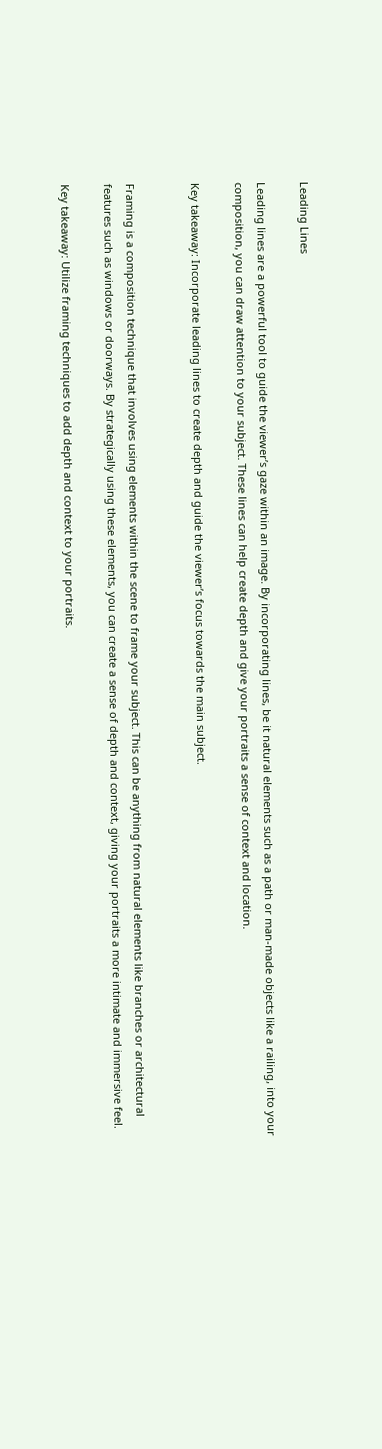Leading Lines

Leading lines are a powerful tool to guide the viewer’s gaze within an image. By incorporating lines, be it natural elements such as a path or man-made objects like a railing, into your composition, you can draw attention to your subject. These lines can help create depth and give your portraits a sense of context and location.

Key takeaway: Incorporate leading lines to create depth and guide the viewer’s focus towards the main subject.


Framing is a composition technique that involves using elements within the scene to frame your subject. This can be anything from natural elements like branches or architectural features such as windows or doorways. By strategically using these elements, you can create a sense of depth and context, giving your portraits a more intimate and immersive feel.

Key takeaway: Utilize framing techniques to add depth and context to your portraits.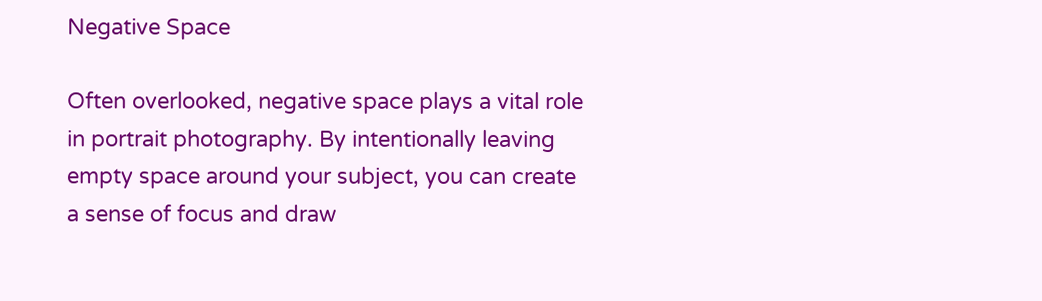Negative Space

Often overlooked, negative space plays a vital role in portrait photography. By intentionally leaving empty space around your subject, you can create a sense of focus and draw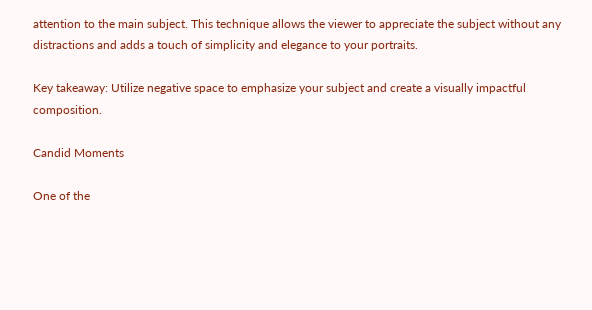attention to the main subject. This technique allows the viewer to appreciate the subject without any distractions and adds a touch of simplicity and elegance to your portraits.

Key takeaway: Utilize negative space to emphasize your subject and create a visually impactful composition.

Candid Moments

One of the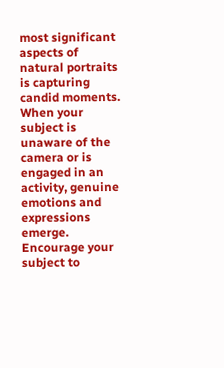most significant aspects of natural portraits is capturing candid moments. When your subject is unaware of the camera or is engaged in an activity, genuine emotions and expressions emerge. Encourage your subject to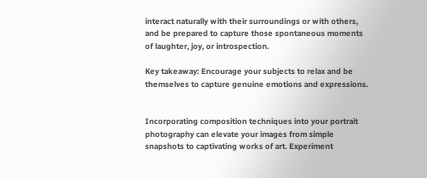interact naturally with their surroundings or with others, and be prepared to capture those spontaneous moments of laughter, joy, or introspection.

Key takeaway: Encourage your subjects to relax and be themselves to capture genuine emotions and expressions.


Incorporating composition techniques into your portrait photography can elevate your images from simple snapshots to captivating works of art. Experiment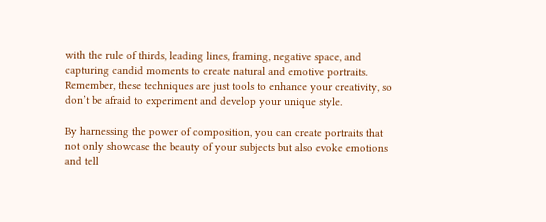with the rule of thirds, leading lines, framing, negative space, and capturing candid moments to create natural and emotive portraits. Remember, these techniques are just tools to enhance your creativity, so don’t be afraid to experiment and develop your unique style.

By harnessing the power of composition, you can create portraits that not only showcase the beauty of your subjects but also evoke emotions and tell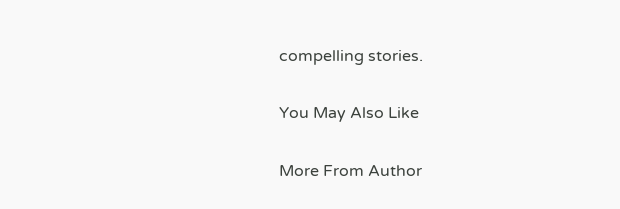compelling stories.

You May Also Like

More From Author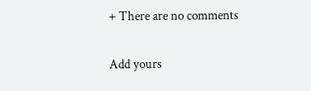+ There are no comments

Add yours